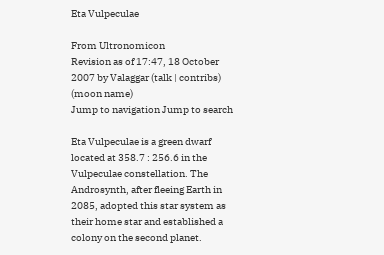Eta Vulpeculae

From Ultronomicon
Revision as of 17:47, 18 October 2007 by Valaggar (talk | contribs) (moon name)
Jump to navigation Jump to search

Eta Vulpeculae is a green dwarf located at 358.7 : 256.6 in the Vulpeculae constellation. The Androsynth, after fleeing Earth in 2085, adopted this star system as their home star and established a colony on the second planet.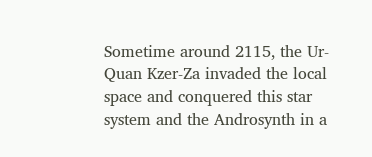Sometime around 2115, the Ur-Quan Kzer-Za invaded the local space and conquered this star system and the Androsynth in a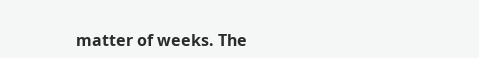matter of weeks. The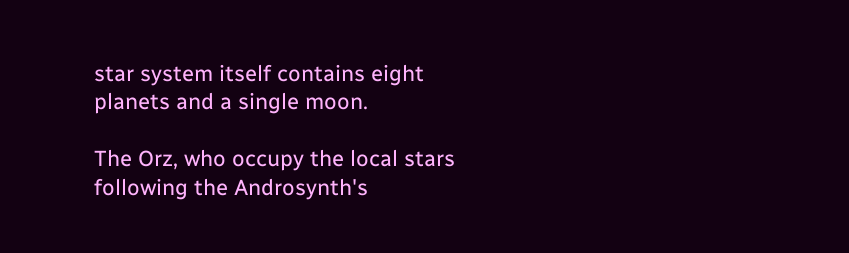star system itself contains eight planets and a single moon.

The Orz, who occupy the local stars following the Androsynth's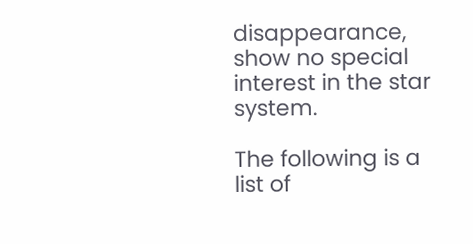disappearance, show no special interest in the star system.

The following is a list of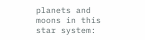planets and moons in this star system: